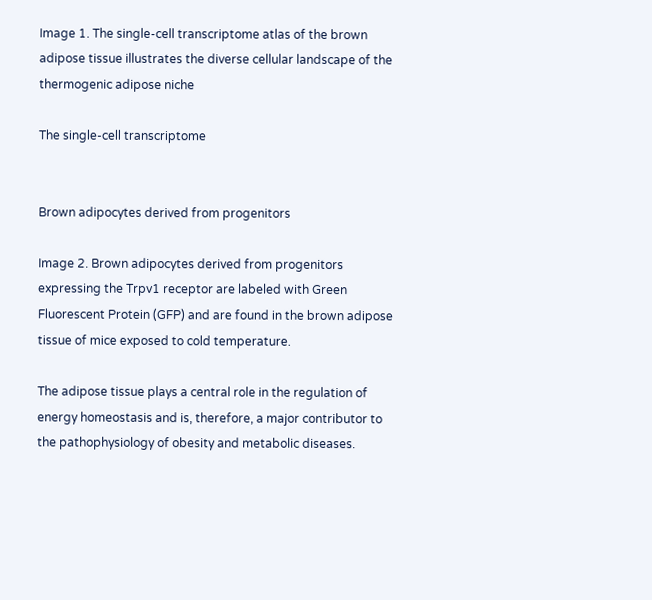Image 1. The single-cell transcriptome atlas of the brown adipose tissue illustrates the diverse cellular landscape of the thermogenic adipose niche

The single-cell transcriptome


Brown adipocytes derived from progenitors

Image 2. Brown adipocytes derived from progenitors expressing the Trpv1 receptor are labeled with Green Fluorescent Protein (GFP) and are found in the brown adipose tissue of mice exposed to cold temperature.

The adipose tissue plays a central role in the regulation of energy homeostasis and is, therefore, a major contributor to the pathophysiology of obesity and metabolic diseases.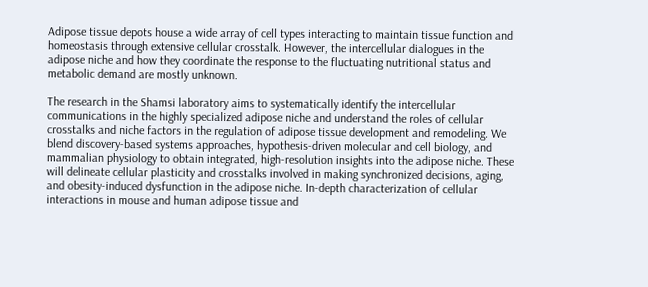Adipose tissue depots house a wide array of cell types interacting to maintain tissue function and homeostasis through extensive cellular crosstalk. However, the intercellular dialogues in the adipose niche and how they coordinate the response to the fluctuating nutritional status and metabolic demand are mostly unknown.

The research in the Shamsi laboratory aims to systematically identify the intercellular communications in the highly specialized adipose niche and understand the roles of cellular crosstalks and niche factors in the regulation of adipose tissue development and remodeling. We blend discovery-based systems approaches, hypothesis-driven molecular and cell biology, and mammalian physiology to obtain integrated, high-resolution insights into the adipose niche. These will delineate cellular plasticity and crosstalks involved in making synchronized decisions, aging, and obesity-induced dysfunction in the adipose niche. In-depth characterization of cellular interactions in mouse and human adipose tissue and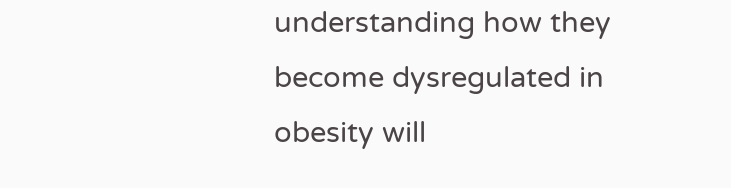understanding how they become dysregulated in obesity will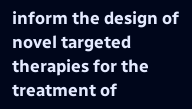inform the design of novel targeted therapies for the treatment of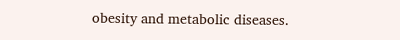obesity and metabolic diseases.